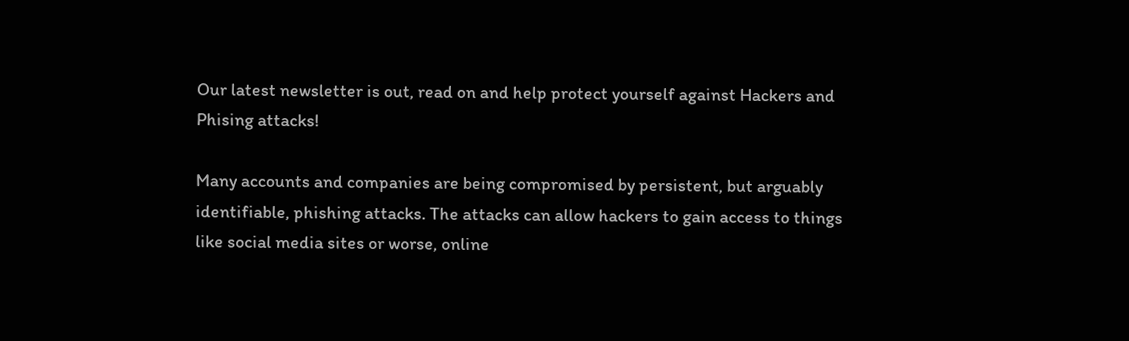Our latest newsletter is out, read on and help protect yourself against Hackers and Phising attacks!

Many accounts and companies are being compromised by persistent, but arguably identifiable, phishing attacks. The attacks can allow hackers to gain access to things like social media sites or worse, online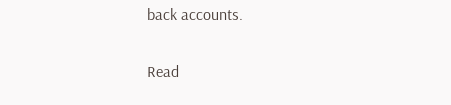back accounts.

Read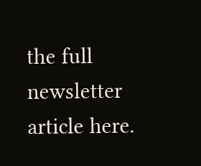the full newsletter article here.